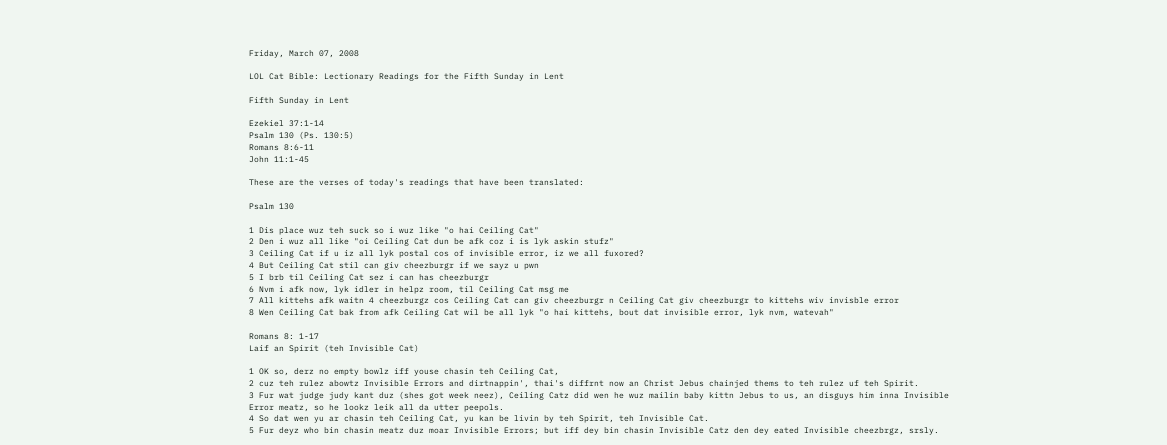Friday, March 07, 2008

LOL Cat Bible: Lectionary Readings for the Fifth Sunday in Lent

Fifth Sunday in Lent

Ezekiel 37:1-14
Psalm 130 (Ps. 130:5)
Romans 8:6-11
John 11:1-45

These are the verses of today's readings that have been translated:

Psalm 130

1 Dis place wuz teh suck so i wuz like "o hai Ceiling Cat"
2 Den i wuz all like "oi Ceiling Cat dun be afk coz i is lyk askin stufz"
3 Ceiling Cat if u iz all lyk postal cos of invisible error, iz we all fuxored?
4 But Ceiling Cat stil can giv cheezburgr if we sayz u pwn
5 I brb til Ceiling Cat sez i can has cheezburgr
6 Nvm i afk now, lyk idler in helpz room, til Ceiling Cat msg me
7 All kittehs afk waitn 4 cheezburgz cos Ceiling Cat can giv cheezburgr n Ceiling Cat giv cheezburgr to kittehs wiv invisble error
8 Wen Ceiling Cat bak from afk Ceiling Cat wil be all lyk "o hai kittehs, bout dat invisible error, lyk nvm, watevah"

Romans 8: 1-17
Laif an Spirit (teh Invisible Cat)

1 OK so, derz no empty bowlz iff youse chasin teh Ceiling Cat,
2 cuz teh rulez abowtz Invisible Errors and dirtnappin', thai's diffrnt now an Christ Jebus chainjed thems to teh rulez uf teh Spirit.
3 Fur wat judge judy kant duz (shes got week neez), Ceiling Catz did wen he wuz mailin baby kittn Jebus to us, an disguys him inna Invisible Error meatz, so he lookz leik all da utter peepols.
4 So dat wen yu ar chasin teh Ceiling Cat, yu kan be livin by teh Spirit, teh Invisible Cat.
5 Fur deyz who bin chasin meatz duz moar Invisible Errors; but iff dey bin chasin Invisible Catz den dey eated Invisible cheezbrgz, srsly.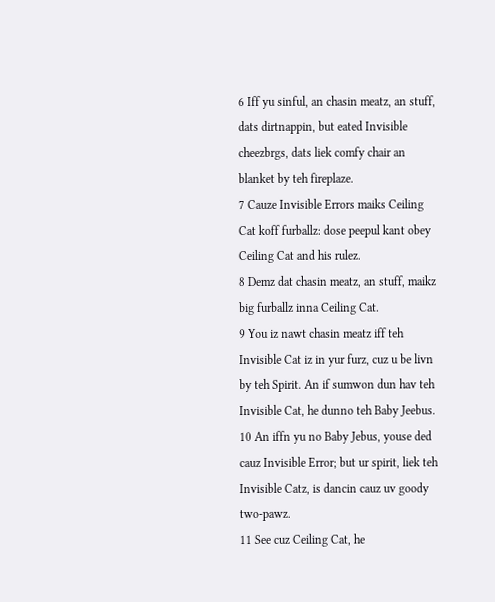6 Iff yu sinful, an chasin meatz, an stuff, dats dirtnappin, but eated Invisible cheezbrgs, dats liek comfy chair an blanket by teh fireplaze.
7 Cauze Invisible Errors maiks Ceiling Cat koff furballz: dose peepul kant obey Ceiling Cat and his rulez.
8 Demz dat chasin meatz, an stuff, maikz big furballz inna Ceiling Cat.
9 You iz nawt chasin meatz iff teh Invisible Cat iz in yur furz, cuz u be livn by teh Spirit. An if sumwon dun hav teh Invisible Cat, he dunno teh Baby Jeebus.
10 An iffn yu no Baby Jebus, youse ded cauz Invisible Error; but ur spirit, liek teh Invisible Catz, is dancin cauz uv goody two-pawz.
11 See cuz Ceiling Cat, he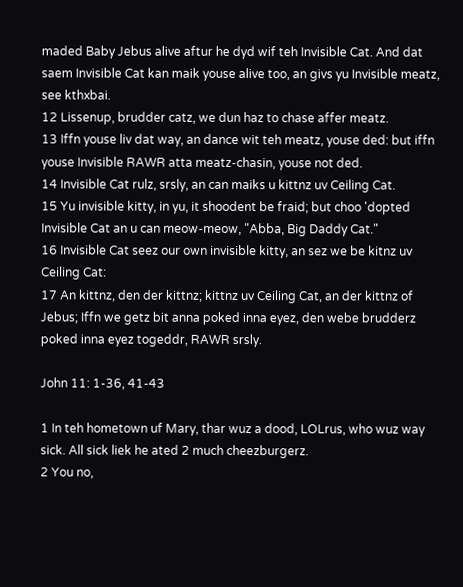maded Baby Jebus alive aftur he dyd wif teh Invisible Cat. And dat saem Invisible Cat kan maik youse alive too, an givs yu Invisible meatz, see kthxbai.
12 Lissenup, brudder catz, we dun haz to chase affer meatz.
13 Iffn youse liv dat way, an dance wit teh meatz, youse ded: but iffn youse Invisible RAWR atta meatz-chasin, youse not ded.
14 Invisible Cat rulz, srsly, an can maiks u kittnz uv Ceiling Cat.
15 Yu invisible kitty, in yu, it shoodent be fraid; but choo 'dopted Invisible Cat an u can meow-meow, "Abba, Big Daddy Cat."
16 Invisible Cat seez our own invisible kitty, an sez we be kitnz uv Ceiling Cat:
17 An kittnz, den der kittnz; kittnz uv Ceiling Cat, an der kittnz of Jebus; Iffn we getz bit anna poked inna eyez, den webe brudderz poked inna eyez togeddr, RAWR srsly.

John 11: 1-36, 41-43

1 In teh hometown uf Mary, thar wuz a dood, LOLrus, who wuz way sick. All sick liek he ated 2 much cheezburgerz.
2 You no,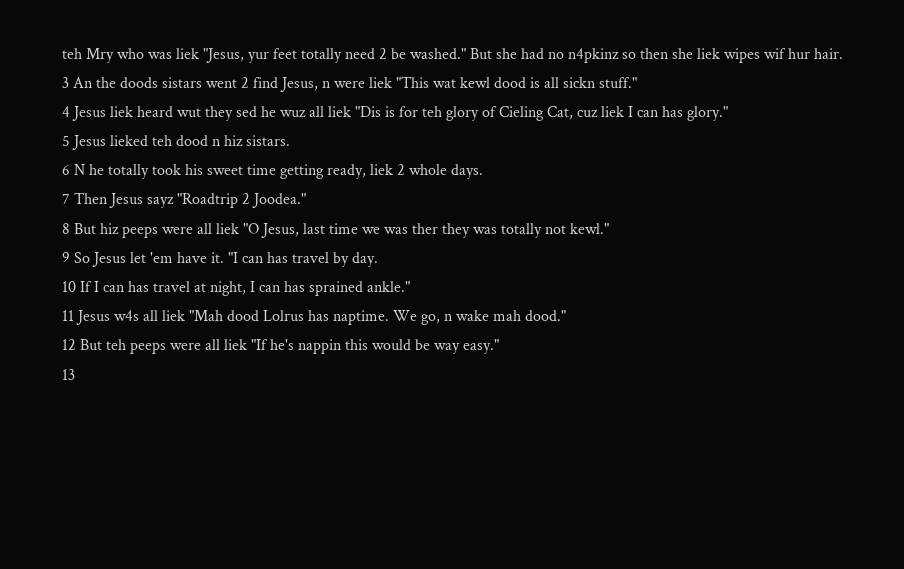teh Mry who was liek "Jesus, yur feet totally need 2 be washed." But she had no n4pkinz so then she liek wipes wif hur hair.
3 An the doods sistars went 2 find Jesus, n were liek "This wat kewl dood is all sickn stuff."
4 Jesus liek heard wut they sed he wuz all liek "Dis is for teh glory of Cieling Cat, cuz liek I can has glory."
5 Jesus lieked teh dood n hiz sistars.
6 N he totally took his sweet time getting ready, liek 2 whole days.
7 Then Jesus sayz "Roadtrip 2 Joodea."
8 But hiz peeps were all liek "O Jesus, last time we was ther they was totally not kewl."
9 So Jesus let 'em have it. "I can has travel by day.
10 If I can has travel at night, I can has sprained ankle."
11 Jesus w4s all liek "Mah dood Lolrus has naptime. We go, n wake mah dood."
12 But teh peeps were all liek "If he's nappin this would be way easy."
13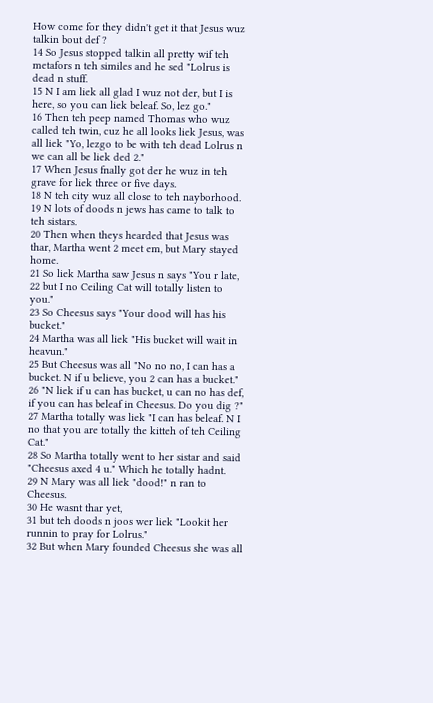How come for they didn't get it that Jesus wuz talkin bout def ?
14 So Jesus stopped talkin all pretty wif teh metafors n teh similes and he sed "Lolrus is dead n stuff.
15 N I am liek all glad I wuz not der, but I is here, so you can liek beleaf. So, lez go."
16 Then teh peep named Thomas who wuz called teh twin, cuz he all looks liek Jesus, was all liek "Yo, lezgo to be with teh dead Lolrus n we can all be liek ded 2."
17 When Jesus fnally got der he wuz in teh grave for liek three or five days.
18 N teh city wuz all close to teh nayborhood.
19 N lots of doods n jews has came to talk to teh sistars.
20 Then when theys hearded that Jesus was thar, Martha went 2 meet em, but Mary stayed home.
21 So liek Martha saw Jesus n says "You r late,
22 but I no Ceiling Cat will totally listen to you."
23 So Cheesus says "Your dood will has his bucket."
24 Martha was all liek "His bucket will wait in heavun."
25 But Cheesus was all "No no no, I can has a bucket. N if u believe, you 2 can has a bucket."
26 "N liek if u can has bucket, u can no has def, if you can has beleaf in Cheesus. Do you dig ?"
27 Martha totally was liek "I can has beleaf. N I no that you are totally the kitteh of teh Ceiling Cat."
28 So Martha totally went to her sistar and said "Cheesus axed 4 u." Which he totally hadnt.
29 N Mary was all liek "dood!" n ran to Cheesus.
30 He wasnt thar yet,
31 but teh doods n joos wer liek "Lookit her runnin to pray for Lolrus."
32 But when Mary founded Cheesus she was all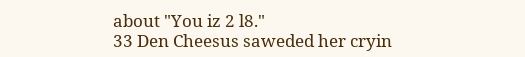about "You iz 2 l8."
33 Den Cheesus saweded her cryin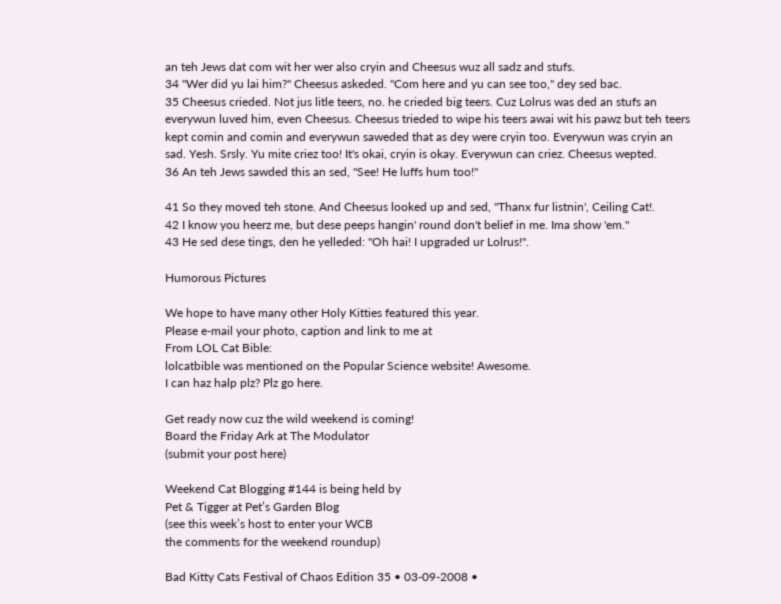an teh Jews dat com wit her wer also cryin and Cheesus wuz all sadz and stufs.
34 "Wer did yu lai him?" Cheesus askeded. "Com here and yu can see too," dey sed bac.
35 Cheesus crieded. Not jus litle teers, no. he crieded big teers. Cuz Lolrus was ded an stufs an everywun luved him, even Cheesus. Cheesus trieded to wipe his teers awai wit his pawz but teh teers kept comin and comin and everywun saweded that as dey were cryin too. Everywun was cryin an sad. Yesh. Srsly. Yu mite criez too! It's okai, cryin is okay. Everywun can criez. Cheesus wepted.
36 An teh Jews sawded this an sed, "See! He luffs hum too!"

41 So they moved teh stone. And Cheesus looked up and sed, "Thanx fur listnin', Ceiling Cat!.
42 I know you heerz me, but dese peeps hangin' round don't belief in me. Ima show 'em."
43 He sed dese tings, den he yelleded: "Oh hai! I upgraded ur Lolrus!".

Humorous Pictures

We hope to have many other Holy Kitties featured this year.
Please e-mail your photo, caption and link to me at
From LOL Cat Bible:
lolcatbible was mentioned on the Popular Science website! Awesome.
I can haz halp plz? Plz go here.

Get ready now cuz the wild weekend is coming!
Board the Friday Ark at The Modulator
(submit your post here)

Weekend Cat Blogging #144 is being held by
Pet & Tigger at Pet’s Garden Blog
(see this week’s host to enter your WCB
the comments for the weekend roundup)

Bad Kitty Cats Festival of Chaos Edition 35 • 03-09-2008 •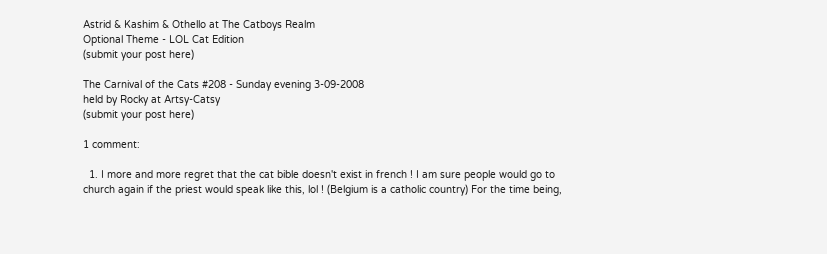Astrid & Kashim & Othello at The Catboys Realm
Optional Theme - LOL Cat Edition
(submit your post here)

The Carnival of the Cats #208 - Sunday evening 3-09-2008
held by Rocky at Artsy-Catsy
(submit your post here)

1 comment:

  1. I more and more regret that the cat bible doesn't exist in french ! I am sure people would go to church again if the priest would speak like this, lol ! (Belgium is a catholic country) For the time being,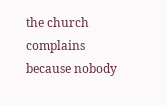the church complains because nobody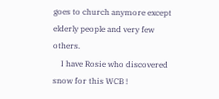goes to church anymore except elderly people and very few others.
    I have Rosie who discovered snow for this WCB !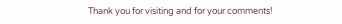Thank you for visiting and for your comments!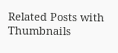Related Posts with Thumbnails